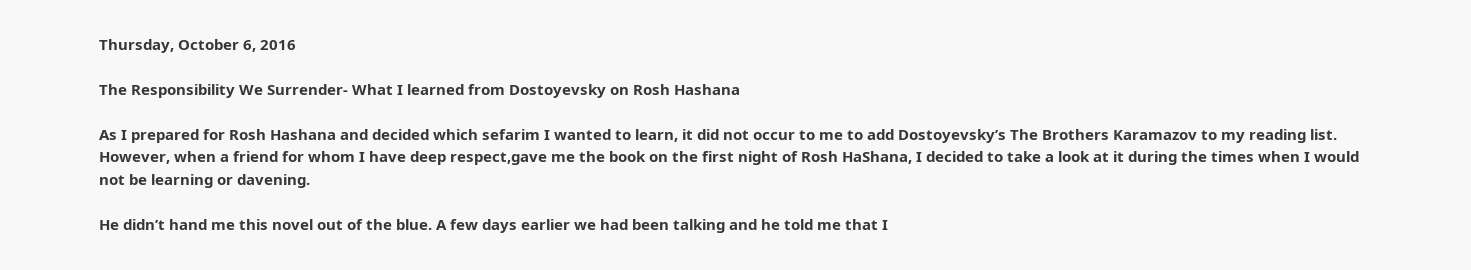Thursday, October 6, 2016

The Responsibility We Surrender- What I learned from Dostoyevsky on Rosh Hashana

As I prepared for Rosh Hashana and decided which sefarim I wanted to learn, it did not occur to me to add Dostoyevsky’s The Brothers Karamazov to my reading list. However, when a friend for whom I have deep respect,gave me the book on the first night of Rosh HaShana, I decided to take a look at it during the times when I would not be learning or davening.

He didn’t hand me this novel out of the blue. A few days earlier we had been talking and he told me that I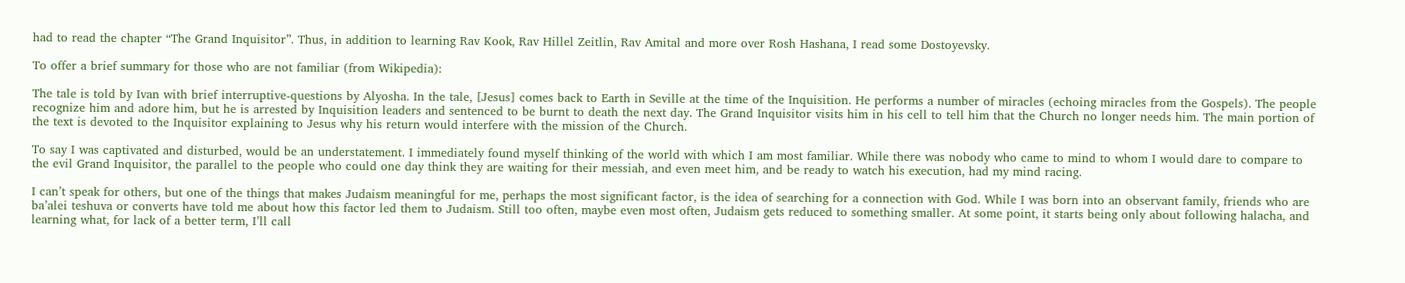had to read the chapter “The Grand Inquisitor”. Thus, in addition to learning Rav Kook, Rav Hillel Zeitlin, Rav Amital and more over Rosh Hashana, I read some Dostoyevsky.

To offer a brief summary for those who are not familiar (from Wikipedia):

The tale is told by Ivan with brief interruptive-questions by Alyosha. In the tale, [Jesus] comes back to Earth in Seville at the time of the Inquisition. He performs a number of miracles (echoing miracles from the Gospels). The people recognize him and adore him, but he is arrested by Inquisition leaders and sentenced to be burnt to death the next day. The Grand Inquisitor visits him in his cell to tell him that the Church no longer needs him. The main portion of the text is devoted to the Inquisitor explaining to Jesus why his return would interfere with the mission of the Church.

To say I was captivated and disturbed, would be an understatement. I immediately found myself thinking of the world with which I am most familiar. While there was nobody who came to mind to whom I would dare to compare to the evil Grand Inquisitor, the parallel to the people who could one day think they are waiting for their messiah, and even meet him, and be ready to watch his execution, had my mind racing.

I can’t speak for others, but one of the things that makes Judaism meaningful for me, perhaps the most significant factor, is the idea of searching for a connection with God. While I was born into an observant family, friends who are ba’alei teshuva or converts have told me about how this factor led them to Judaism. Still too often, maybe even most often, Judaism gets reduced to something smaller. At some point, it starts being only about following halacha, and learning what, for lack of a better term, I’ll call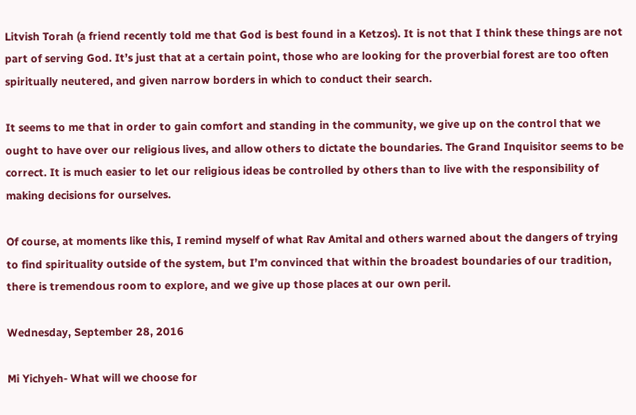Litvish Torah (a friend recently told me that God is best found in a Ketzos). It is not that I think these things are not part of serving God. It’s just that at a certain point, those who are looking for the proverbial forest are too often spiritually neutered, and given narrow borders in which to conduct their search.

It seems to me that in order to gain comfort and standing in the community, we give up on the control that we ought to have over our religious lives, and allow others to dictate the boundaries. The Grand Inquisitor seems to be correct. It is much easier to let our religious ideas be controlled by others than to live with the responsibility of making decisions for ourselves.

Of course, at moments like this, I remind myself of what Rav Amital and others warned about the dangers of trying to find spirituality outside of the system, but I’m convinced that within the broadest boundaries of our tradition, there is tremendous room to explore, and we give up those places at our own peril.

Wednesday, September 28, 2016

Mi Yichyeh- What will we choose for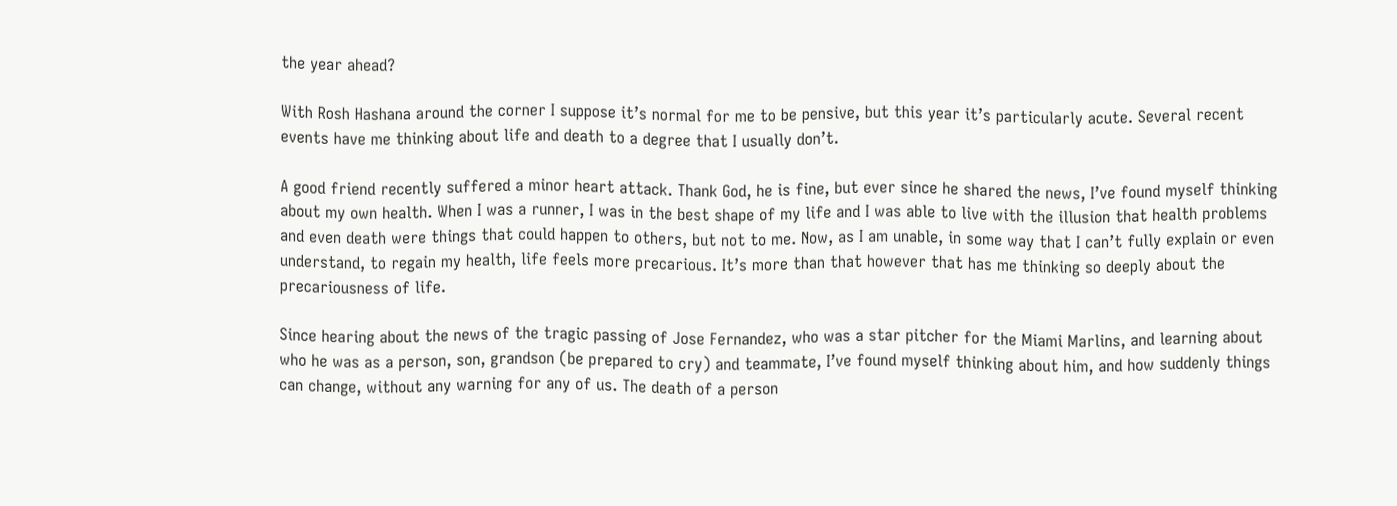the year ahead?

With Rosh Hashana around the corner I suppose it’s normal for me to be pensive, but this year it’s particularly acute. Several recent events have me thinking about life and death to a degree that I usually don’t.

A good friend recently suffered a minor heart attack. Thank God, he is fine, but ever since he shared the news, I’ve found myself thinking about my own health. When I was a runner, I was in the best shape of my life and I was able to live with the illusion that health problems and even death were things that could happen to others, but not to me. Now, as I am unable, in some way that I can’t fully explain or even understand, to regain my health, life feels more precarious. It’s more than that however that has me thinking so deeply about the precariousness of life.

Since hearing about the news of the tragic passing of Jose Fernandez, who was a star pitcher for the Miami Marlins, and learning about who he was as a person, son, grandson (be prepared to cry) and teammate, I’ve found myself thinking about him, and how suddenly things can change, without any warning for any of us. The death of a person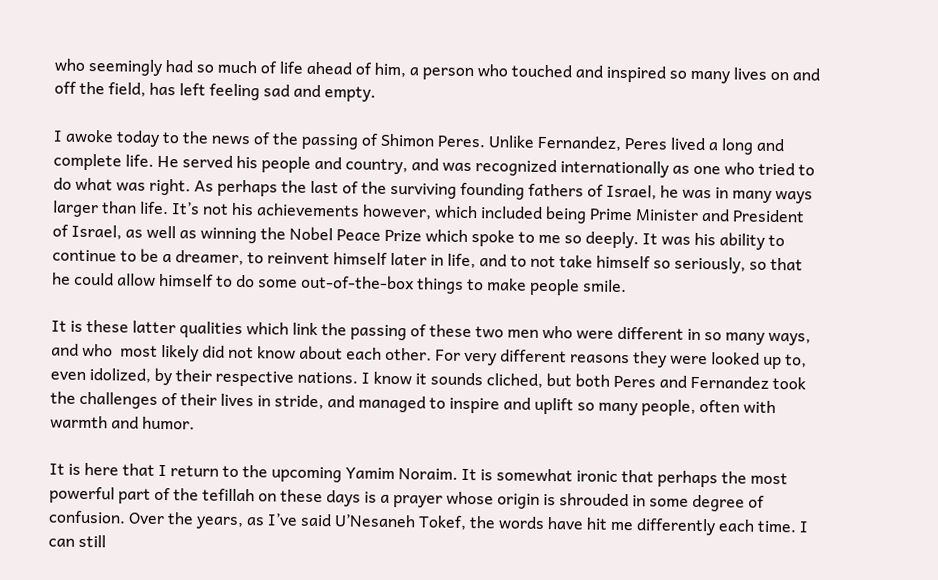who seemingly had so much of life ahead of him, a person who touched and inspired so many lives on and off the field, has left feeling sad and empty.

I awoke today to the news of the passing of Shimon Peres. Unlike Fernandez, Peres lived a long and complete life. He served his people and country, and was recognized internationally as one who tried to do what was right. As perhaps the last of the surviving founding fathers of Israel, he was in many ways larger than life. It’s not his achievements however, which included being Prime Minister and President of Israel, as well as winning the Nobel Peace Prize which spoke to me so deeply. It was his ability to continue to be a dreamer, to reinvent himself later in life, and to not take himself so seriously, so that he could allow himself to do some out-of-the-box things to make people smile.

It is these latter qualities which link the passing of these two men who were different in so many ways, and who  most likely did not know about each other. For very different reasons they were looked up to, even idolized, by their respective nations. I know it sounds cliched, but both Peres and Fernandez took the challenges of their lives in stride, and managed to inspire and uplift so many people, often with warmth and humor.

It is here that I return to the upcoming Yamim Noraim. It is somewhat ironic that perhaps the most powerful part of the tefillah on these days is a prayer whose origin is shrouded in some degree of confusion. Over the years, as I’ve said U’Nesaneh Tokef, the words have hit me differently each time. I can still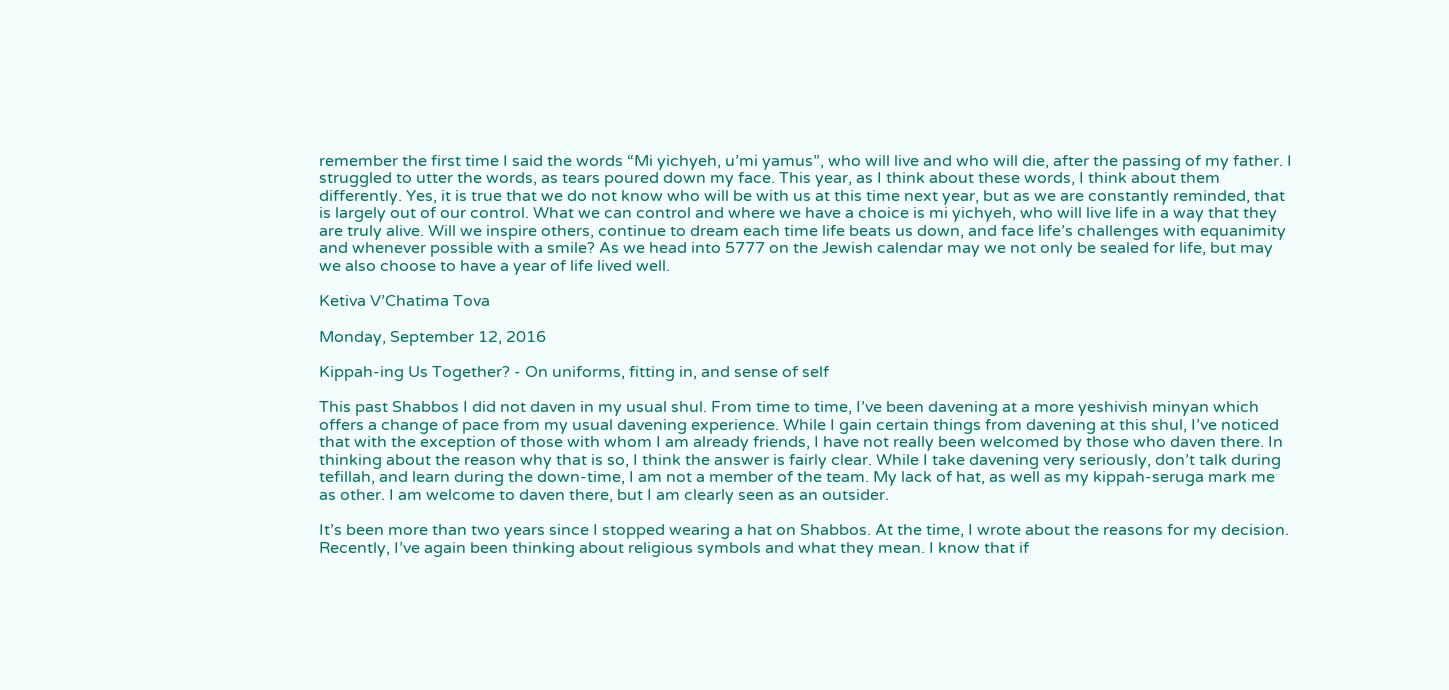remember the first time I said the words “Mi yichyeh, u’mi yamus”, who will live and who will die, after the passing of my father. I struggled to utter the words, as tears poured down my face. This year, as I think about these words, I think about them differently. Yes, it is true that we do not know who will be with us at this time next year, but as we are constantly reminded, that is largely out of our control. What we can control and where we have a choice is mi yichyeh, who will live life in a way that they are truly alive. Will we inspire others, continue to dream each time life beats us down, and face life’s challenges with equanimity and whenever possible with a smile? As we head into 5777 on the Jewish calendar may we not only be sealed for life, but may we also choose to have a year of life lived well.

Ketiva V’Chatima Tova

Monday, September 12, 2016

Kippah-ing Us Together? - On uniforms, fitting in, and sense of self

This past Shabbos I did not daven in my usual shul. From time to time, I’ve been davening at a more yeshivish minyan which offers a change of pace from my usual davening experience. While I gain certain things from davening at this shul, I’ve noticed that with the exception of those with whom I am already friends, I have not really been welcomed by those who daven there. In thinking about the reason why that is so, I think the answer is fairly clear. While I take davening very seriously, don’t talk during tefillah, and learn during the down-time, I am not a member of the team. My lack of hat, as well as my kippah-seruga mark me as other. I am welcome to daven there, but I am clearly seen as an outsider.

It’s been more than two years since I stopped wearing a hat on Shabbos. At the time, I wrote about the reasons for my decision. Recently, I’ve again been thinking about religious symbols and what they mean. I know that if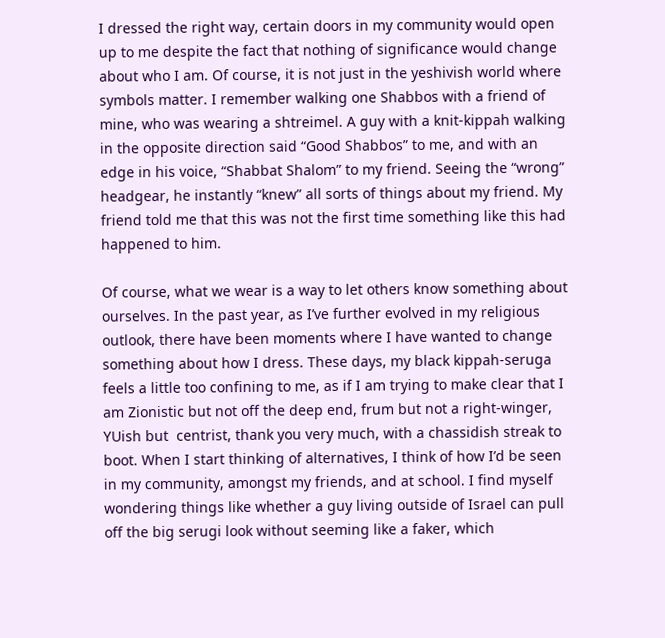I dressed the right way, certain doors in my community would open up to me despite the fact that nothing of significance would change about who I am. Of course, it is not just in the yeshivish world where symbols matter. I remember walking one Shabbos with a friend of mine, who was wearing a shtreimel. A guy with a knit-kippah walking in the opposite direction said “Good Shabbos” to me, and with an edge in his voice, “Shabbat Shalom” to my friend. Seeing the “wrong” headgear, he instantly “knew” all sorts of things about my friend. My friend told me that this was not the first time something like this had happened to him.

Of course, what we wear is a way to let others know something about ourselves. In the past year, as I’ve further evolved in my religious outlook, there have been moments where I have wanted to change something about how I dress. These days, my black kippah-seruga feels a little too confining to me, as if I am trying to make clear that I am Zionistic but not off the deep end, frum but not a right-winger, YUish but  centrist, thank you very much, with a chassidish streak to boot. When I start thinking of alternatives, I think of how I’d be seen in my community, amongst my friends, and at school. I find myself wondering things like whether a guy living outside of Israel can pull off the big serugi look without seeming like a faker, which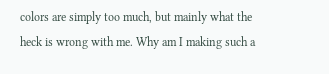colors are simply too much, but mainly what the heck is wrong with me. Why am I making such a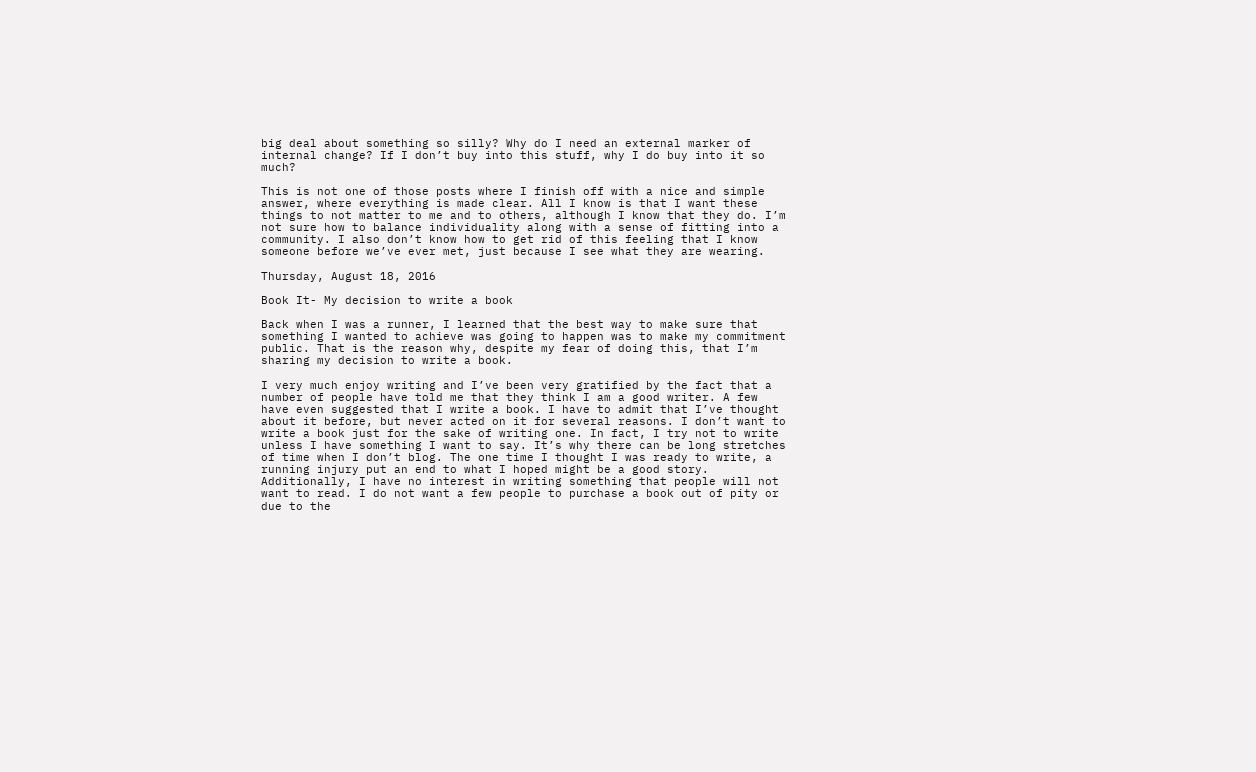big deal about something so silly? Why do I need an external marker of internal change? If I don’t buy into this stuff, why I do buy into it so much?

This is not one of those posts where I finish off with a nice and simple answer, where everything is made clear. All I know is that I want these things to not matter to me and to others, although I know that they do. I’m not sure how to balance individuality along with a sense of fitting into a community. I also don’t know how to get rid of this feeling that I know someone before we’ve ever met, just because I see what they are wearing.

Thursday, August 18, 2016

Book It- My decision to write a book

Back when I was a runner, I learned that the best way to make sure that something I wanted to achieve was going to happen was to make my commitment public. That is the reason why, despite my fear of doing this, that I’m sharing my decision to write a book.

I very much enjoy writing and I’ve been very gratified by the fact that a number of people have told me that they think I am a good writer. A few have even suggested that I write a book. I have to admit that I’ve thought about it before, but never acted on it for several reasons. I don’t want to write a book just for the sake of writing one. In fact, I try not to write unless I have something I want to say. It’s why there can be long stretches of time when I don’t blog. The one time I thought I was ready to write, a running injury put an end to what I hoped might be a good story. Additionally, I have no interest in writing something that people will not want to read. I do not want a few people to purchase a book out of pity or due to the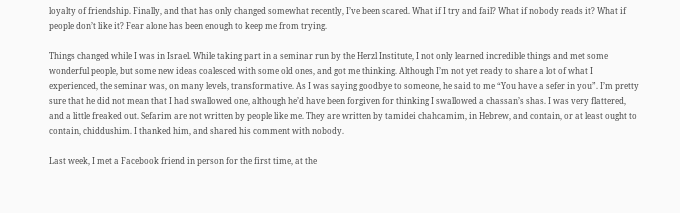loyalty of friendship. Finally, and that has only changed somewhat recently, I’ve been scared. What if I try and fail? What if nobody reads it? What if people don’t like it? Fear alone has been enough to keep me from trying.

Things changed while I was in Israel. While taking part in a seminar run by the Herzl Institute, I not only learned incredible things and met some wonderful people, but some new ideas coalesced with some old ones, and got me thinking. Although I’m not yet ready to share a lot of what I experienced, the seminar was, on many levels, transformative. As I was saying goodbye to someone, he said to me “You have a sefer in you”. I’m pretty sure that he did not mean that I had swallowed one, although he’d have been forgiven for thinking I swallowed a chassan’s shas. I was very flattered, and a little freaked out. Sefarim are not written by people like me. They are written by tamidei chahcamim, in Hebrew, and contain, or at least ought to contain, chiddushim. I thanked him, and shared his comment with nobody.

Last week, I met a Facebook friend in person for the first time, at the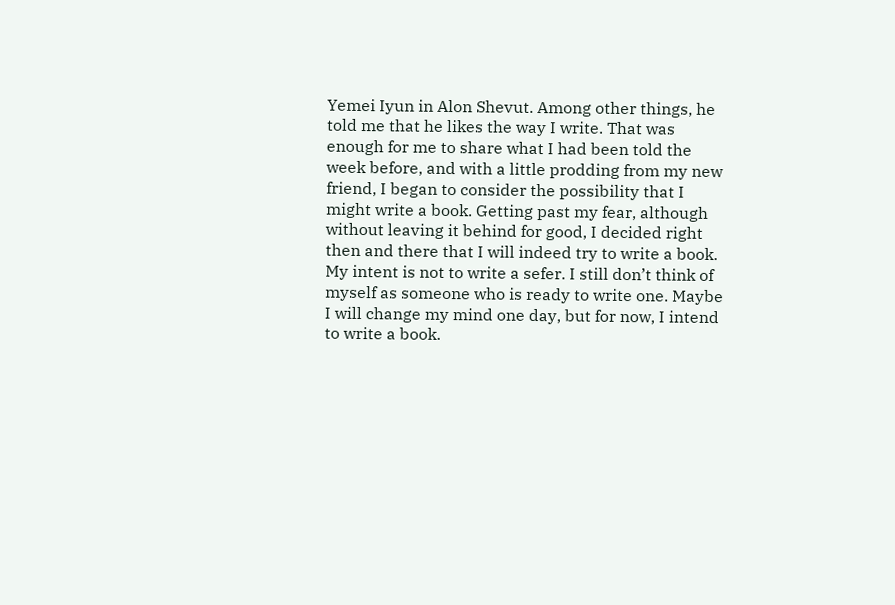Yemei Iyun in Alon Shevut. Among other things, he told me that he likes the way I write. That was enough for me to share what I had been told the week before, and with a little prodding from my new friend, I began to consider the possibility that I might write a book. Getting past my fear, although without leaving it behind for good, I decided right then and there that I will indeed try to write a book. My intent is not to write a sefer. I still don’t think of myself as someone who is ready to write one. Maybe I will change my mind one day, but for now, I intend to write a book.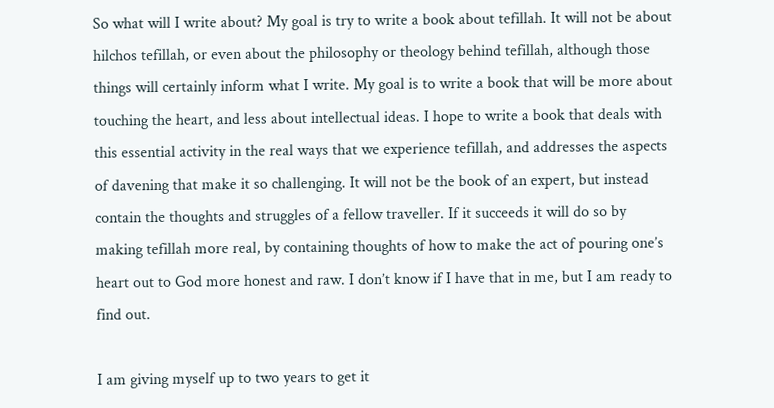So what will I write about? My goal is try to write a book about tefillah. It will not be about hilchos tefillah, or even about the philosophy or theology behind tefillah, although those things will certainly inform what I write. My goal is to write a book that will be more about touching the heart, and less about intellectual ideas. I hope to write a book that deals with this essential activity in the real ways that we experience tefillah, and addresses the aspects of davening that make it so challenging. It will not be the book of an expert, but instead contain the thoughts and struggles of a fellow traveller. If it succeeds it will do so by making tefillah more real, by containing thoughts of how to make the act of pouring one’s heart out to God more honest and raw. I don’t know if I have that in me, but I am ready to find out.

I am giving myself up to two years to get it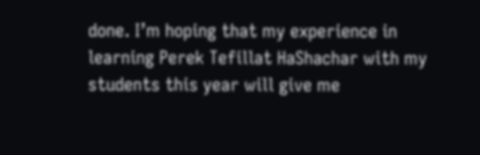done. I’m hoping that my experience in learning Perek Tefillat HaShachar with my students this year will give me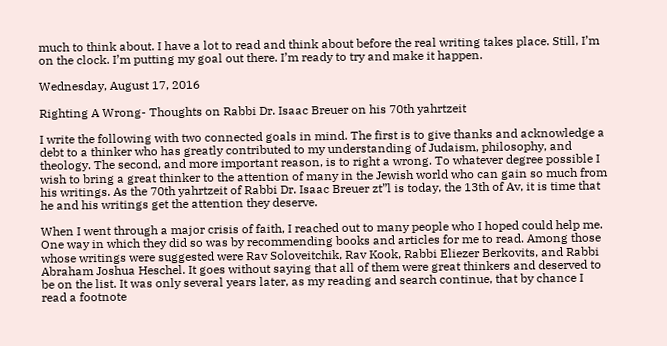much to think about. I have a lot to read and think about before the real writing takes place. Still, I’m on the clock. I’m putting my goal out there. I’m ready to try and make it happen.

Wednesday, August 17, 2016

Righting A Wrong- Thoughts on Rabbi Dr. Isaac Breuer on his 70th yahrtzeit

I write the following with two connected goals in mind. The first is to give thanks and acknowledge a debt to a thinker who has greatly contributed to my understanding of Judaism, philosophy, and theology. The second, and more important reason, is to right a wrong. To whatever degree possible I wish to bring a great thinker to the attention of many in the Jewish world who can gain so much from his writings. As the 70th yahrtzeit of Rabbi Dr. Isaac Breuer zt”l is today, the 13th of Av, it is time that he and his writings get the attention they deserve.

When I went through a major crisis of faith, I reached out to many people who I hoped could help me. One way in which they did so was by recommending books and articles for me to read. Among those whose writings were suggested were Rav Soloveitchik, Rav Kook, Rabbi Eliezer Berkovits, and Rabbi Abraham Joshua Heschel. It goes without saying that all of them were great thinkers and deserved to be on the list. It was only several years later, as my reading and search continue, that by chance I read a footnote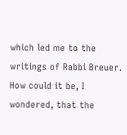which led me to the writings of Rabbi Breuer. How could it be, I wondered, that the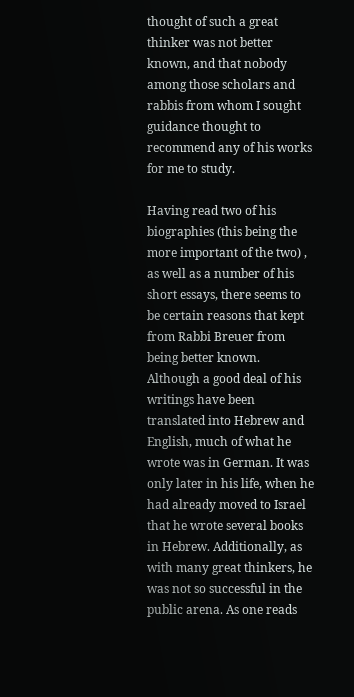thought of such a great thinker was not better known, and that nobody among those scholars and rabbis from whom I sought guidance thought to recommend any of his works for me to study.

Having read two of his biographies (this being the more important of the two) , as well as a number of his short essays, there seems to be certain reasons that kept from Rabbi Breuer from being better known. Although a good deal of his writings have been translated into Hebrew and English, much of what he wrote was in German. It was only later in his life, when he had already moved to Israel that he wrote several books in Hebrew. Additionally, as with many great thinkers, he was not so successful in the public arena. As one reads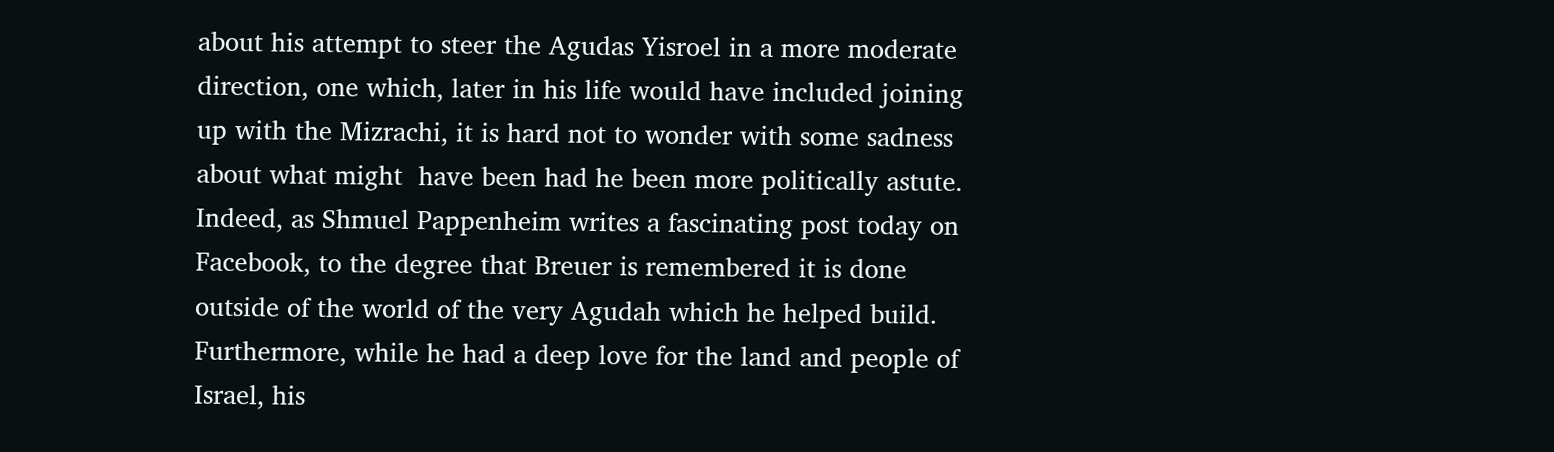about his attempt to steer the Agudas Yisroel in a more moderate direction, one which, later in his life would have included joining up with the Mizrachi, it is hard not to wonder with some sadness about what might  have been had he been more politically astute. Indeed, as Shmuel Pappenheim writes a fascinating post today on Facebook, to the degree that Breuer is remembered it is done outside of the world of the very Agudah which he helped build. Furthermore, while he had a deep love for the land and people of Israel, his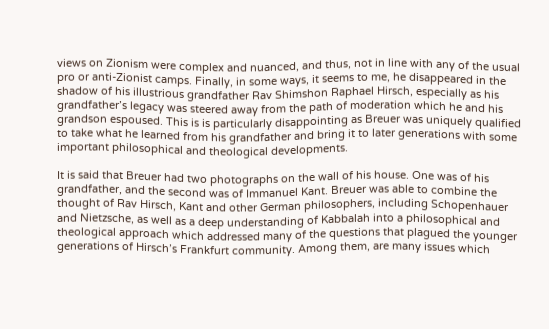views on Zionism were complex and nuanced, and thus, not in line with any of the usual pro or anti-Zionist camps. Finally, in some ways, it seems to me, he disappeared in the shadow of his illustrious grandfather Rav Shimshon Raphael Hirsch, especially as his grandfather’s legacy was steered away from the path of moderation which he and his grandson espoused. This is is particularly disappointing as Breuer was uniquely qualified to take what he learned from his grandfather and bring it to later generations with some important philosophical and theological developments.

It is said that Breuer had two photographs on the wall of his house. One was of his grandfather, and the second was of Immanuel Kant. Breuer was able to combine the thought of Rav Hirsch, Kant and other German philosophers, including Schopenhauer and Nietzsche, as well as a deep understanding of Kabbalah into a philosophical and theological approach which addressed many of the questions that plagued the younger generations of Hirsch’s Frankfurt community. Among them, are many issues which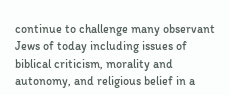continue to challenge many observant Jews of today including issues of biblical criticism, morality and autonomy, and religious belief in a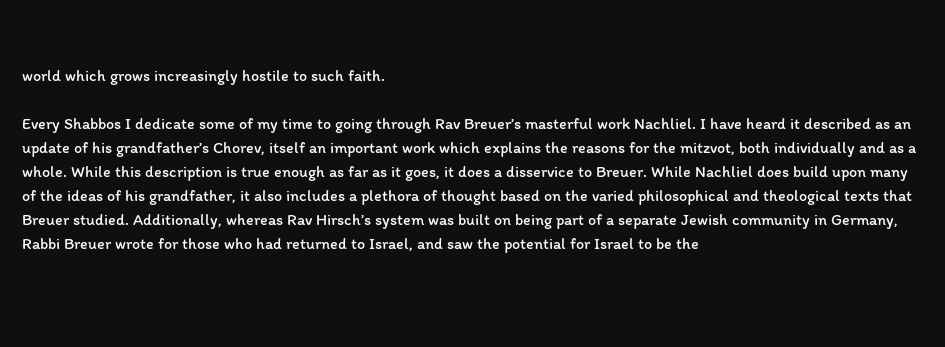world which grows increasingly hostile to such faith.

Every Shabbos I dedicate some of my time to going through Rav Breuer’s masterful work Nachliel. I have heard it described as an update of his grandfather’s Chorev, itself an important work which explains the reasons for the mitzvot, both individually and as a whole. While this description is true enough as far as it goes, it does a disservice to Breuer. While Nachliel does build upon many of the ideas of his grandfather, it also includes a plethora of thought based on the varied philosophical and theological texts that Breuer studied. Additionally, whereas Rav Hirsch’s system was built on being part of a separate Jewish community in Germany, Rabbi Breuer wrote for those who had returned to Israel, and saw the potential for Israel to be the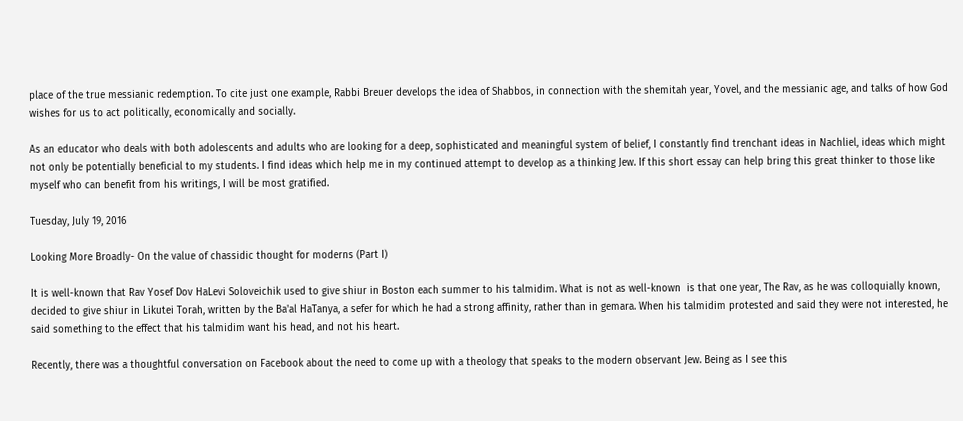place of the true messianic redemption. To cite just one example, Rabbi Breuer develops the idea of Shabbos, in connection with the shemitah year, Yovel, and the messianic age, and talks of how God wishes for us to act politically, economically and socially.

As an educator who deals with both adolescents and adults who are looking for a deep, sophisticated and meaningful system of belief, I constantly find trenchant ideas in Nachliel, ideas which might not only be potentially beneficial to my students. I find ideas which help me in my continued attempt to develop as a thinking Jew. If this short essay can help bring this great thinker to those like myself who can benefit from his writings, I will be most gratified.

Tuesday, July 19, 2016

Looking More Broadly- On the value of chassidic thought for moderns (Part I)

It is well-known that Rav Yosef Dov HaLevi Soloveichik used to give shiur in Boston each summer to his talmidim. What is not as well-known  is that one year, The Rav, as he was colloquially known, decided to give shiur in Likutei Torah, written by the Ba'al HaTanya, a sefer for which he had a strong affinity, rather than in gemara. When his talmidim protested and said they were not interested, he said something to the effect that his talmidim want his head, and not his heart.

Recently, there was a thoughtful conversation on Facebook about the need to come up with a theology that speaks to the modern observant Jew. Being as I see this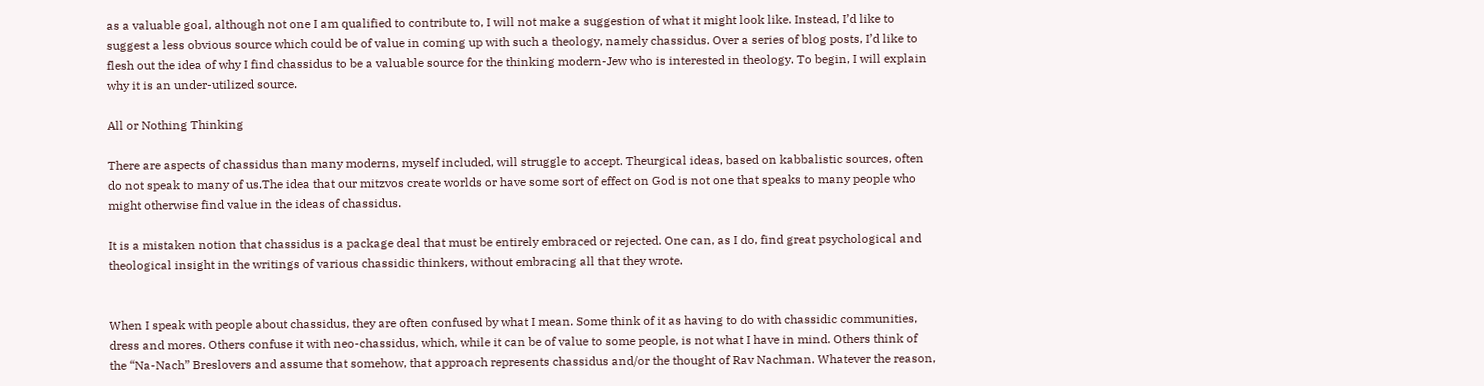as a valuable goal, although not one I am qualified to contribute to, I will not make a suggestion of what it might look like. Instead, I’d like to suggest a less obvious source which could be of value in coming up with such a theology, namely chassidus. Over a series of blog posts, I’d like to flesh out the idea of why I find chassidus to be a valuable source for the thinking modern-Jew who is interested in theology. To begin, I will explain why it is an under-utilized source.

All or Nothing Thinking

There are aspects of chassidus than many moderns, myself included, will struggle to accept. Theurgical ideas, based on kabbalistic sources, often do not speak to many of us.The idea that our mitzvos create worlds or have some sort of effect on God is not one that speaks to many people who might otherwise find value in the ideas of chassidus.

It is a mistaken notion that chassidus is a package deal that must be entirely embraced or rejected. One can, as I do, find great psychological and theological insight in the writings of various chassidic thinkers, without embracing all that they wrote.


When I speak with people about chassidus, they are often confused by what I mean. Some think of it as having to do with chassidic communities, dress and mores. Others confuse it with neo-chassidus, which, while it can be of value to some people, is not what I have in mind. Others think of the “Na-Nach” Breslovers and assume that somehow, that approach represents chassidus and/or the thought of Rav Nachman. Whatever the reason,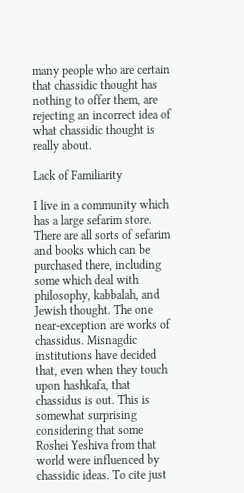many people who are certain that chassidic thought has nothing to offer them, are rejecting an incorrect idea of what chassidic thought is really about.

Lack of Familiarity

I live in a community which has a large sefarim store. There are all sorts of sefarim and books which can be purchased there, including some which deal with philosophy, kabbalah, and Jewish thought. The one near-exception are works of chassidus. Misnagdic institutions have decided that, even when they touch upon hashkafa, that chassidus is out. This is somewhat surprising considering that some Roshei Yeshiva from that world were influenced by chassidic ideas. To cite just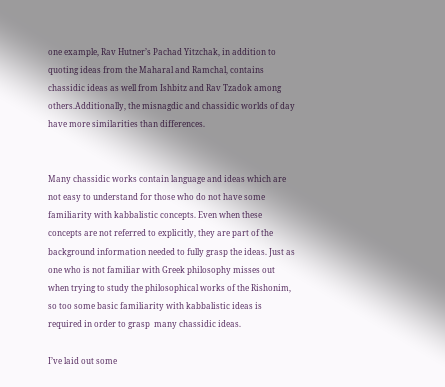one example, Rav Hutner’s Pachad Yitzchak, in addition to quoting ideas from the Maharal and Ramchal, contains chassidic ideas as well from Ishbitz and Rav Tzadok among others.Additionally, the misnagdic and chassidic worlds of day have more similarities than differences.


Many chassidic works contain language and ideas which are not easy to understand for those who do not have some familiarity with kabbalistic concepts. Even when these concepts are not referred to explicitly, they are part of the background information needed to fully grasp the ideas. Just as one who is not familiar with Greek philosophy misses out when trying to study the philosophical works of the Rishonim, so too some basic familiarity with kabbalistic ideas is required in order to grasp  many chassidic ideas.

I’ve laid out some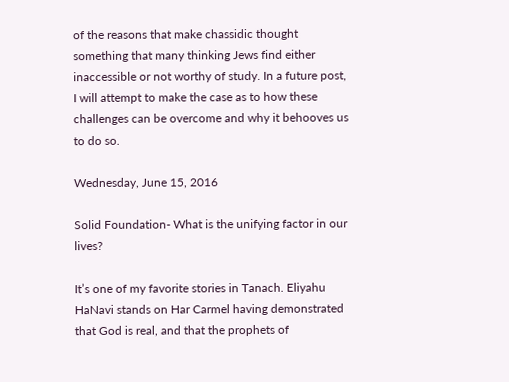of the reasons that make chassidic thought something that many thinking Jews find either inaccessible or not worthy of study. In a future post, I will attempt to make the case as to how these challenges can be overcome and why it behooves us to do so.

Wednesday, June 15, 2016

Solid Foundation- What is the unifying factor in our lives?

It’s one of my favorite stories in Tanach. Eliyahu HaNavi stands on Har Carmel having demonstrated that God is real, and that the prophets of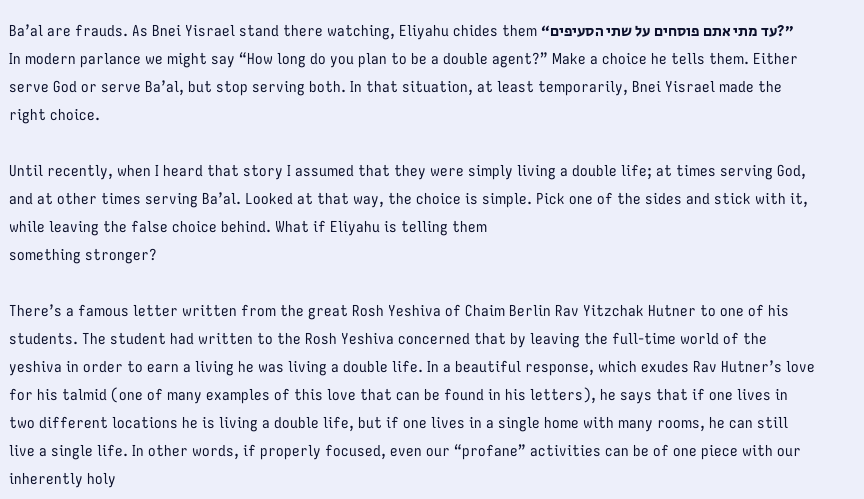Ba’al are frauds. As Bnei Yisrael stand there watching, Eliyahu chides them “עד מתי אתם פוסחים על שתי הסעיפים?” In modern parlance we might say “How long do you plan to be a double agent?” Make a choice he tells them. Either serve God or serve Ba’al, but stop serving both. In that situation, at least temporarily, Bnei Yisrael made the right choice.

Until recently, when I heard that story I assumed that they were simply living a double life; at times serving God, and at other times serving Ba’al. Looked at that way, the choice is simple. Pick one of the sides and stick with it, while leaving the false choice behind. What if Eliyahu is telling them
something stronger?

There’s a famous letter written from the great Rosh Yeshiva of Chaim Berlin Rav Yitzchak Hutner to one of his students. The student had written to the Rosh Yeshiva concerned that by leaving the full-time world of the yeshiva in order to earn a living he was living a double life. In a beautiful response, which exudes Rav Hutner’s love for his talmid (one of many examples of this love that can be found in his letters), he says that if one lives in two different locations he is living a double life, but if one lives in a single home with many rooms, he can still live a single life. In other words, if properly focused, even our “profane” activities can be of one piece with our inherently holy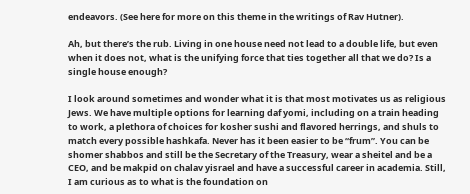endeavors. (See here for more on this theme in the writings of Rav Hutner).

Ah, but there’s the rub. Living in one house need not lead to a double life, but even when it does not, what is the unifying force that ties together all that we do? Is a single house enough?

I look around sometimes and wonder what it is that most motivates us as religious Jews. We have multiple options for learning daf yomi, including on a train heading to work, a plethora of choices for kosher sushi and flavored herrings, and shuls to match every possible hashkafa. Never has it been easier to be “frum”. You can be shomer shabbos and still be the Secretary of the Treasury, wear a sheitel and be a CEO, and be makpid on chalav yisrael and have a successful career in academia. Still, I am curious as to what is the foundation on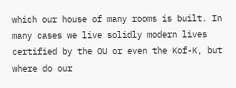which our house of many rooms is built. In many cases we live solidly modern lives certified by the OU or even the Kof-K, but where do our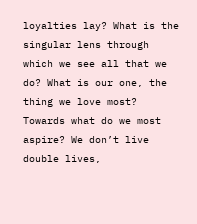loyalties lay? What is the singular lens through which we see all that we do? What is our one, the thing we love most? Towards what do we most aspire? We don’t live double lives,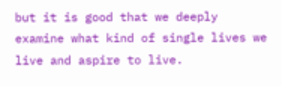but it is good that we deeply examine what kind of single lives we live and aspire to live.